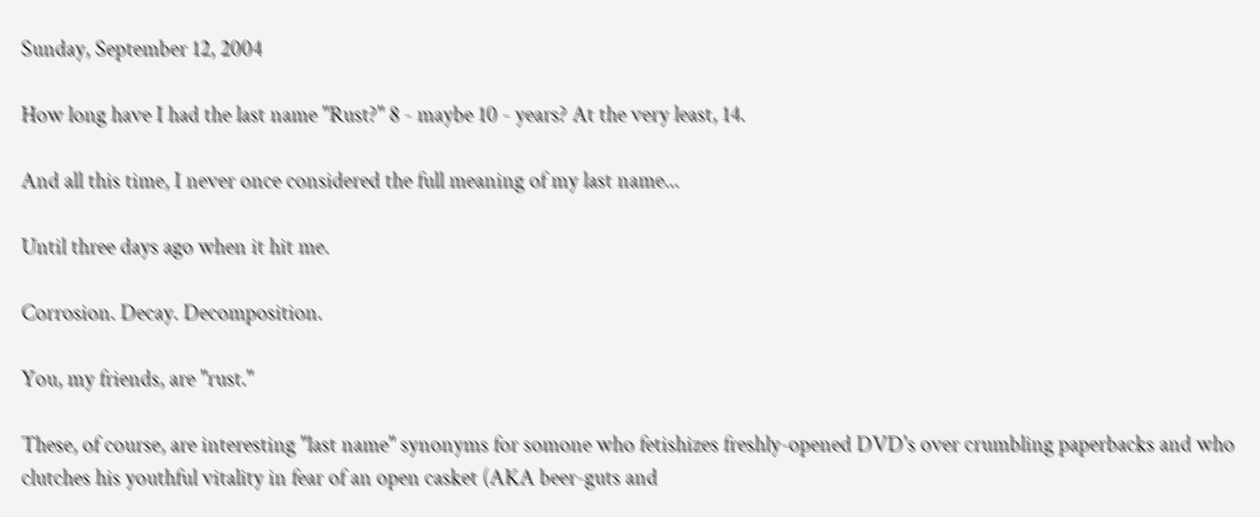Sunday, September 12, 2004

How long have I had the last name "Rust?" 8 - maybe 10 - years? At the very least, 14.

And all this time, I never once considered the full meaning of my last name...

Until three days ago when it hit me.

Corrosion. Decay. Decomposition.

You, my friends, are "rust."

These, of course, are interesting "last name" synonyms for somone who fetishizes freshly-opened DVD's over crumbling paperbacks and who clutches his youthful vitality in fear of an open casket (AKA beer-guts and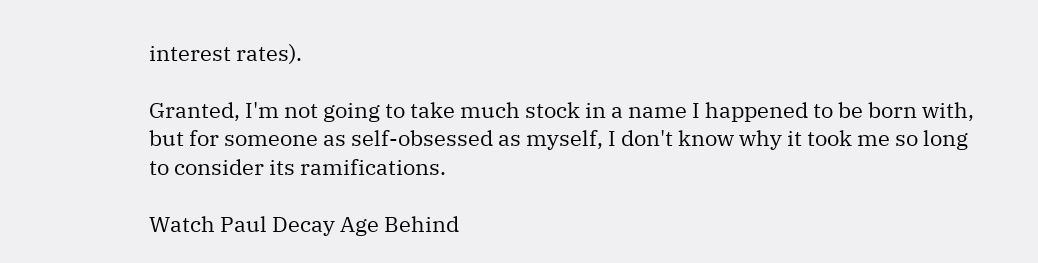interest rates).

Granted, I'm not going to take much stock in a name I happened to be born with, but for someone as self-obsessed as myself, I don't know why it took me so long to consider its ramifications.

Watch Paul Decay Age Behind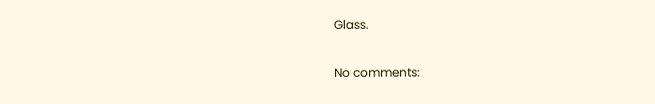Glass.

No comments: